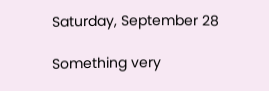Saturday, September 28

Something very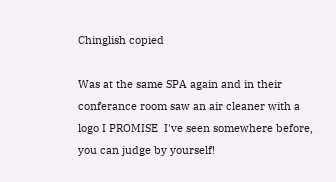Chinglish copied

Was at the same SPA again and in their conferance room saw an air cleaner with a logo I PROMISE  I've seen somewhere before, you can judge by yourself!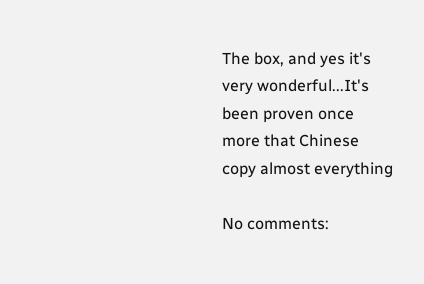The box, and yes it's very wonderful...It's been proven once more that Chinese copy almost everything

No comments: